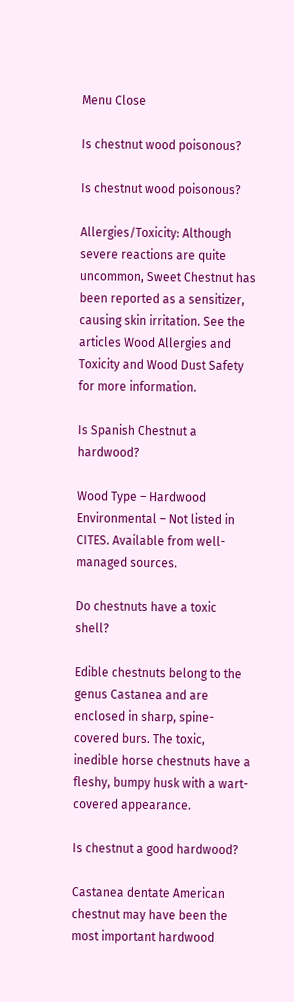Menu Close

Is chestnut wood poisonous?

Is chestnut wood poisonous?

Allergies/Toxicity: Although severe reactions are quite uncommon, Sweet Chestnut has been reported as a sensitizer, causing skin irritation. See the articles Wood Allergies and Toxicity and Wood Dust Safety for more information.

Is Spanish Chestnut a hardwood?

Wood Type – Hardwood Environmental – Not listed in CITES. Available from well-managed sources.

Do chestnuts have a toxic shell?

Edible chestnuts belong to the genus Castanea and are enclosed in sharp, spine-covered burs. The toxic, inedible horse chestnuts have a fleshy, bumpy husk with a wart-covered appearance.

Is chestnut a good hardwood?

Castanea dentate American chestnut may have been the most important hardwood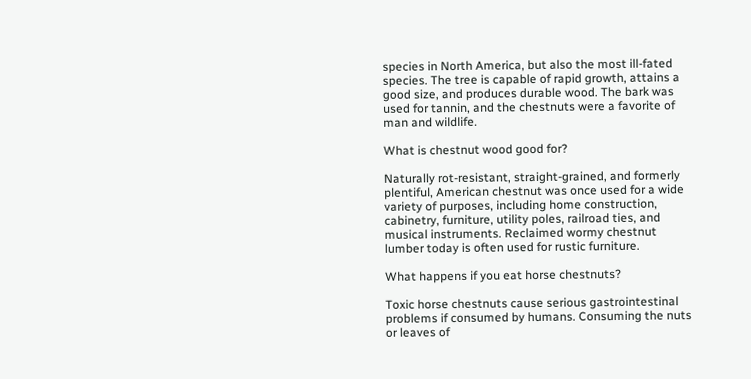species in North America, but also the most ill-fated species. The tree is capable of rapid growth, attains a good size, and produces durable wood. The bark was used for tannin, and the chestnuts were a favorite of man and wildlife.

What is chestnut wood good for?

Naturally rot-resistant, straight-grained, and formerly plentiful, American chestnut was once used for a wide variety of purposes, including home construction, cabinetry, furniture, utility poles, railroad ties, and musical instruments. Reclaimed wormy chestnut lumber today is often used for rustic furniture.

What happens if you eat horse chestnuts?

Toxic horse chestnuts cause serious gastrointestinal problems if consumed by humans. Consuming the nuts or leaves of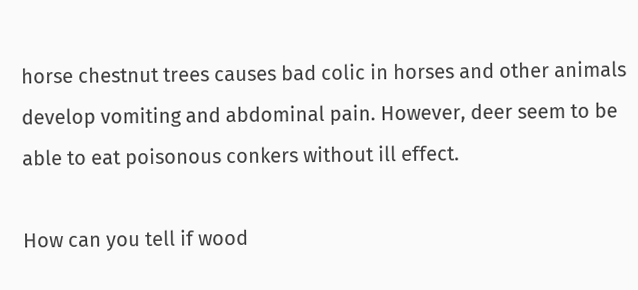horse chestnut trees causes bad colic in horses and other animals develop vomiting and abdominal pain. However, deer seem to be able to eat poisonous conkers without ill effect.

How can you tell if wood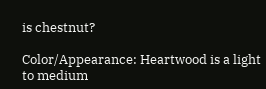is chestnut?

Color/Appearance: Heartwood is a light to medium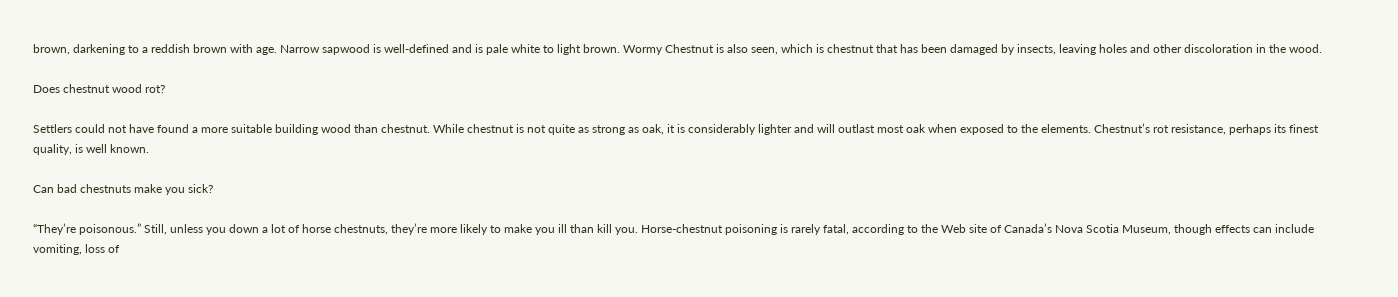brown, darkening to a reddish brown with age. Narrow sapwood is well-defined and is pale white to light brown. Wormy Chestnut is also seen, which is chestnut that has been damaged by insects, leaving holes and other discoloration in the wood.

Does chestnut wood rot?

Settlers could not have found a more suitable building wood than chestnut. While chestnut is not quite as strong as oak, it is considerably lighter and will outlast most oak when exposed to the elements. Chestnut’s rot resistance, perhaps its finest quality, is well known.

Can bad chestnuts make you sick?

“They’re poisonous.” Still, unless you down a lot of horse chestnuts, they’re more likely to make you ill than kill you. Horse-chestnut poisoning is rarely fatal, according to the Web site of Canada’s Nova Scotia Museum, though effects can include vomiting, loss of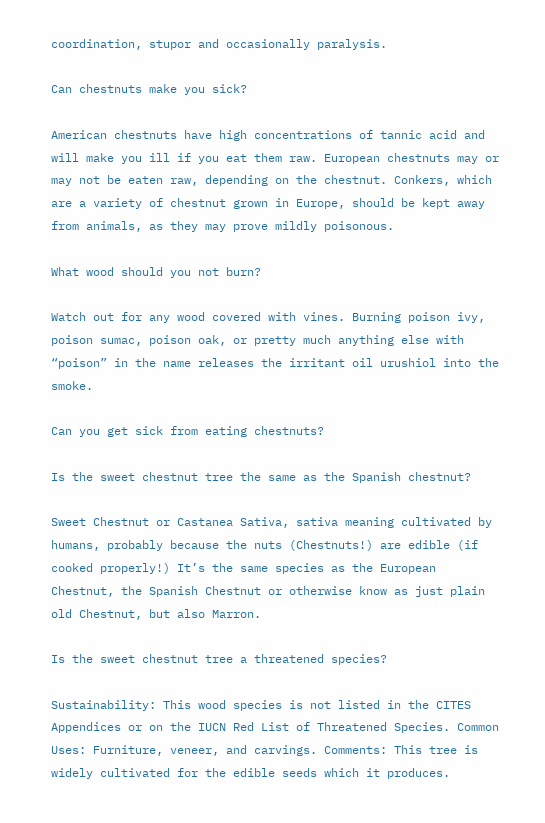coordination, stupor and occasionally paralysis.

Can chestnuts make you sick?

American chestnuts have high concentrations of tannic acid and will make you ill if you eat them raw. European chestnuts may or may not be eaten raw, depending on the chestnut. Conkers, which are a variety of chestnut grown in Europe, should be kept away from animals, as they may prove mildly poisonous.

What wood should you not burn?

Watch out for any wood covered with vines. Burning poison ivy, poison sumac, poison oak, or pretty much anything else with “poison” in the name releases the irritant oil urushiol into the smoke.

Can you get sick from eating chestnuts?

Is the sweet chestnut tree the same as the Spanish chestnut?

Sweet Chestnut or Castanea Sativa, sativa meaning cultivated by humans, probably because the nuts (Chestnuts!) are edible (if cooked properly!) It’s the same species as the European Chestnut, the Spanish Chestnut or otherwise know as just plain old Chestnut, but also Marron.

Is the sweet chestnut tree a threatened species?

Sustainability: This wood species is not listed in the CITES Appendices or on the IUCN Red List of Threatened Species. Common Uses: Furniture, veneer, and carvings. Comments: This tree is widely cultivated for the edible seeds which it produces.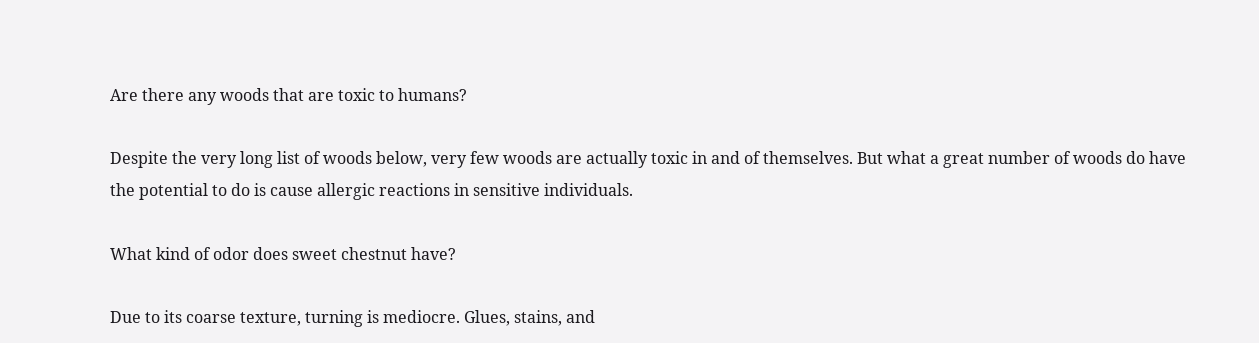Are there any woods that are toxic to humans?

Despite the very long list of woods below, very few woods are actually toxic in and of themselves. But what a great number of woods do have the potential to do is cause allergic reactions in sensitive individuals.

What kind of odor does sweet chestnut have?

Due to its coarse texture, turning is mediocre. Glues, stains, and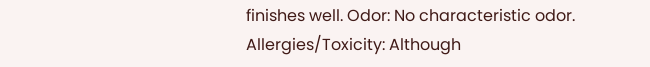finishes well. Odor: No characteristic odor. Allergies/Toxicity: Although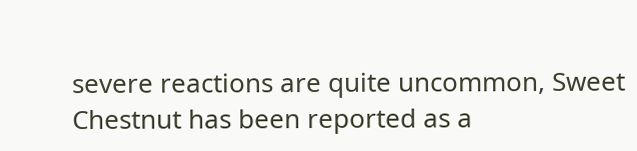severe reactions are quite uncommon, Sweet Chestnut has been reported as a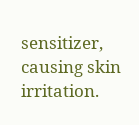sensitizer, causing skin irritation.